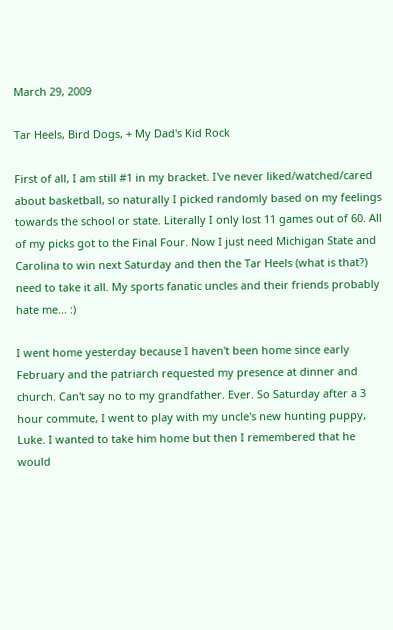March 29, 2009

Tar Heels, Bird Dogs, + My Dad's Kid Rock

First of all, I am still #1 in my bracket. I've never liked/watched/cared about basketball, so naturally I picked randomly based on my feelings towards the school or state. Literally I only lost 11 games out of 60. All of my picks got to the Final Four. Now I just need Michigan State and Carolina to win next Saturday and then the Tar Heels (what is that?) need to take it all. My sports fanatic uncles and their friends probably hate me... :)

I went home yesterday because I haven't been home since early February and the patriarch requested my presence at dinner and church. Can't say no to my grandfather. Ever. So Saturday after a 3 hour commute, I went to play with my uncle's new hunting puppy, Luke. I wanted to take him home but then I remembered that he would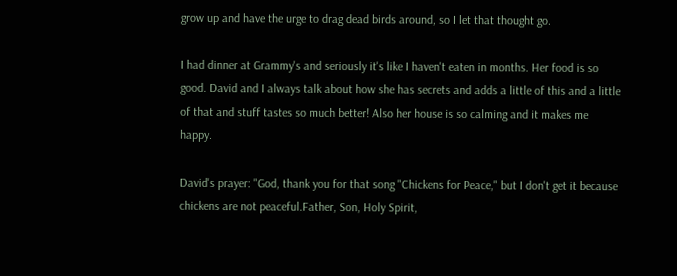grow up and have the urge to drag dead birds around, so I let that thought go.

I had dinner at Grammy's and seriously it's like I haven't eaten in months. Her food is so good. David and I always talk about how she has secrets and adds a little of this and a little of that and stuff tastes so much better! Also her house is so calming and it makes me happy.

David's prayer: "God, thank you for that song "Chickens for Peace," but I don't get it because chickens are not peaceful.Father, Son, Holy Spirit,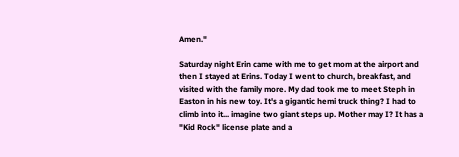Amen."

Saturday night Erin came with me to get mom at the airport and then I stayed at Erins. Today I went to church, breakfast, and visited with the family more. My dad took me to meet Steph in Easton in his new toy. It's a gigantic hemi truck thing? I had to climb into it... imagine two giant steps up. Mother may I? It has a "Kid Rock" license plate and a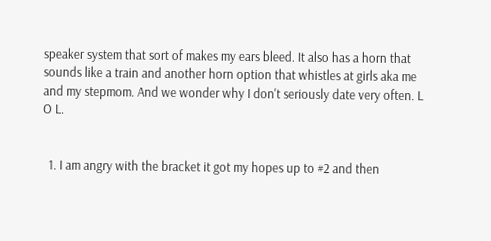speaker system that sort of makes my ears bleed. It also has a horn that sounds like a train and another horn option that whistles at girls aka me and my stepmom. And we wonder why I don't seriously date very often. L O L.


  1. I am angry with the bracket it got my hopes up to #2 and then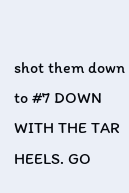shot them down to #7 DOWN WITH THE TAR HEELS. GO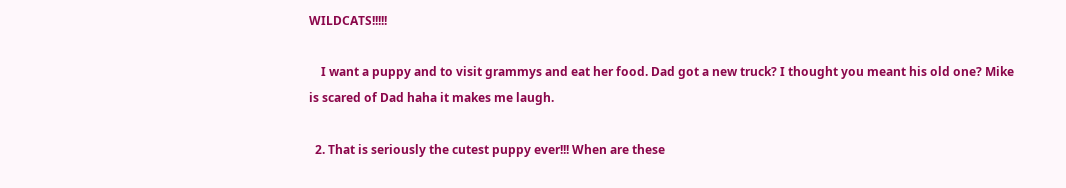WILDCATS!!!!!

    I want a puppy and to visit grammys and eat her food. Dad got a new truck? I thought you meant his old one? Mike is scared of Dad haha it makes me laugh.

  2. That is seriously the cutest puppy ever!!! When are these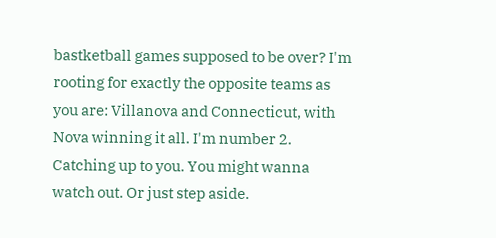bastketball games supposed to be over? I'm rooting for exactly the opposite teams as you are: Villanova and Connecticut, with Nova winning it all. I'm number 2. Catching up to you. You might wanna watch out. Or just step aside.